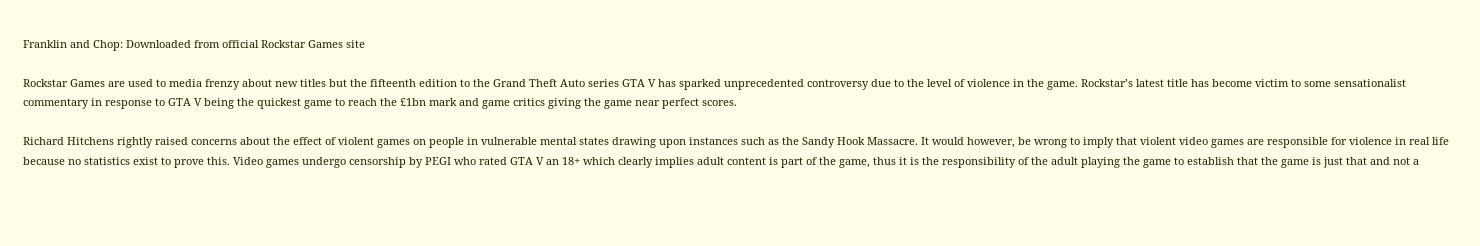Franklin and Chop: Downloaded from official Rockstar Games site

Rockstar Games are used to media frenzy about new titles but the fifteenth edition to the Grand Theft Auto series GTA V has sparked unprecedented controversy due to the level of violence in the game. Rockstar’s latest title has become victim to some sensationalist commentary in response to GTA V being the quickest game to reach the £1bn mark and game critics giving the game near perfect scores.

Richard Hitchens rightly raised concerns about the effect of violent games on people in vulnerable mental states drawing upon instances such as the Sandy Hook Massacre. It would however, be wrong to imply that violent video games are responsible for violence in real life because no statistics exist to prove this. Video games undergo censorship by PEGI who rated GTA V an 18+ which clearly implies adult content is part of the game, thus it is the responsibility of the adult playing the game to establish that the game is just that and not a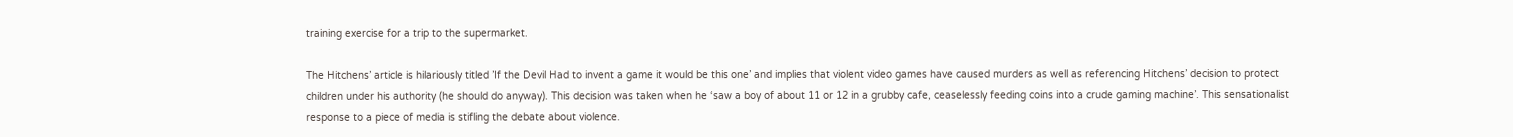training exercise for a trip to the supermarket.

The Hitchens’ article is hilariously titled ’If the Devil Had to invent a game it would be this one’ and implies that violent video games have caused murders as well as referencing Hitchens’ decision to protect children under his authority (he should do anyway). This decision was taken when he ‘saw a boy of about 11 or 12 in a grubby cafe, ceaselessly feeding coins into a crude gaming machine’. This sensationalist response to a piece of media is stifling the debate about violence.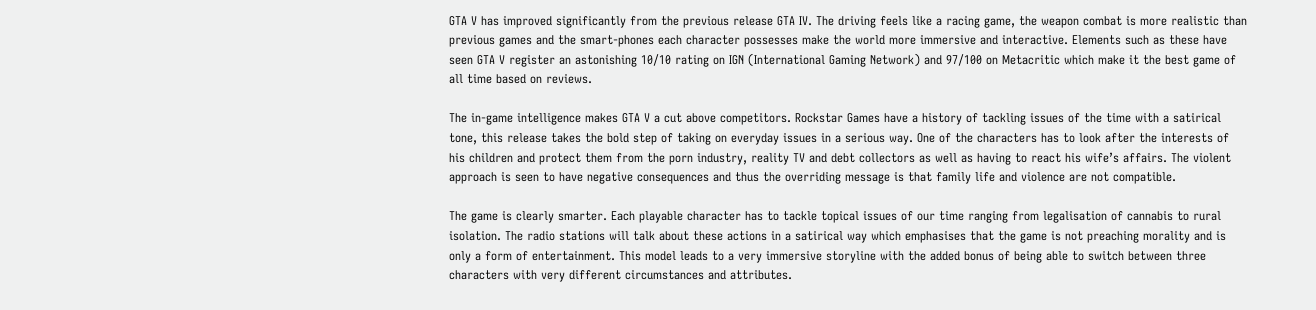GTA V has improved significantly from the previous release GTA IV. The driving feels like a racing game, the weapon combat is more realistic than previous games and the smart-phones each character possesses make the world more immersive and interactive. Elements such as these have seen GTA V register an astonishing 10/10 rating on IGN (International Gaming Network) and 97/100 on Metacritic which make it the best game of all time based on reviews.

The in-game intelligence makes GTA V a cut above competitors. Rockstar Games have a history of tackling issues of the time with a satirical tone, this release takes the bold step of taking on everyday issues in a serious way. One of the characters has to look after the interests of his children and protect them from the porn industry, reality TV and debt collectors as well as having to react his wife’s affairs. The violent approach is seen to have negative consequences and thus the overriding message is that family life and violence are not compatible.

The game is clearly smarter. Each playable character has to tackle topical issues of our time ranging from legalisation of cannabis to rural isolation. The radio stations will talk about these actions in a satirical way which emphasises that the game is not preaching morality and is only a form of entertainment. This model leads to a very immersive storyline with the added bonus of being able to switch between three characters with very different circumstances and attributes.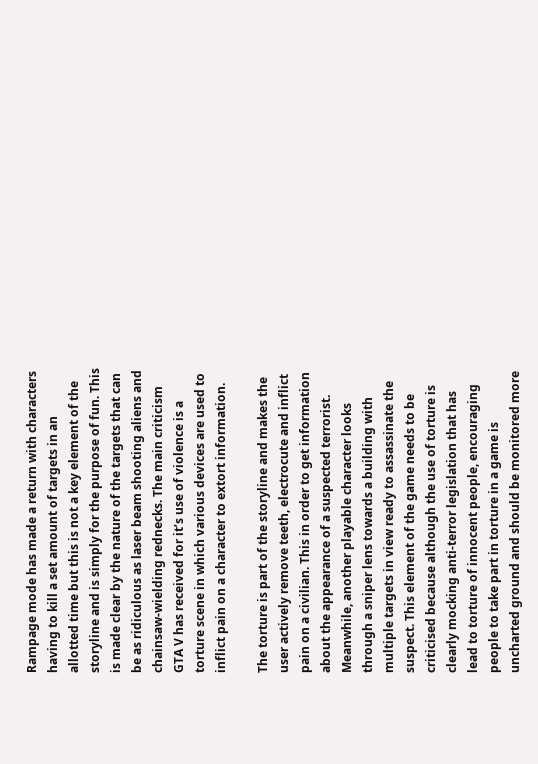Rampage mode has made a return with characters having to kill a set amount of targets in an allotted time but this is not a key element of the storyline and is simply for the purpose of fun. This is made clear by the nature of the targets that can be as ridiculous as laser beam shooting aliens and chainsaw-wielding rednecks. The main criticism GTA V has received for it’s use of violence is a torture scene in which various devices are used to inflict pain on a character to extort information.

The torture is part of the storyline and makes the user actively remove teeth, electrocute and inflict pain on a civilian. This in order to get information about the appearance of a suspected terrorist. Meanwhile, another playable character looks through a sniper lens towards a building with multiple targets in view ready to assassinate the suspect. This element of the game needs to be criticised because although the use of torture is clearly mocking anti-terror legislation that has lead to torture of innocent people, encouraging people to take part in torture in a game is uncharted ground and should be monitored more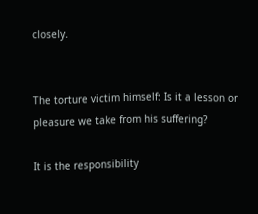closely.


The torture victim himself: Is it a lesson or pleasure we take from his suffering?

It is the responsibility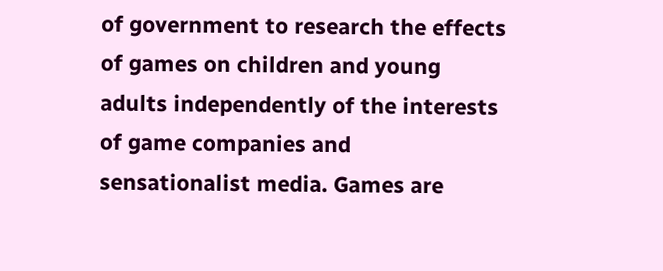of government to research the effects of games on children and young adults independently of the interests of game companies and sensationalist media. Games are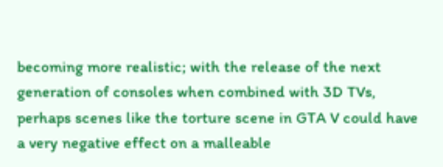becoming more realistic; with the release of the next generation of consoles when combined with 3D TVs, perhaps scenes like the torture scene in GTA V could have a very negative effect on a malleable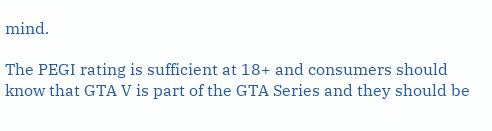mind.

The PEGI rating is sufficient at 18+ and consumers should know that GTA V is part of the GTA Series and they should be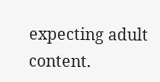expecting adult content.